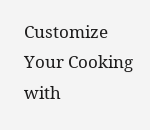Customize Your Cooking with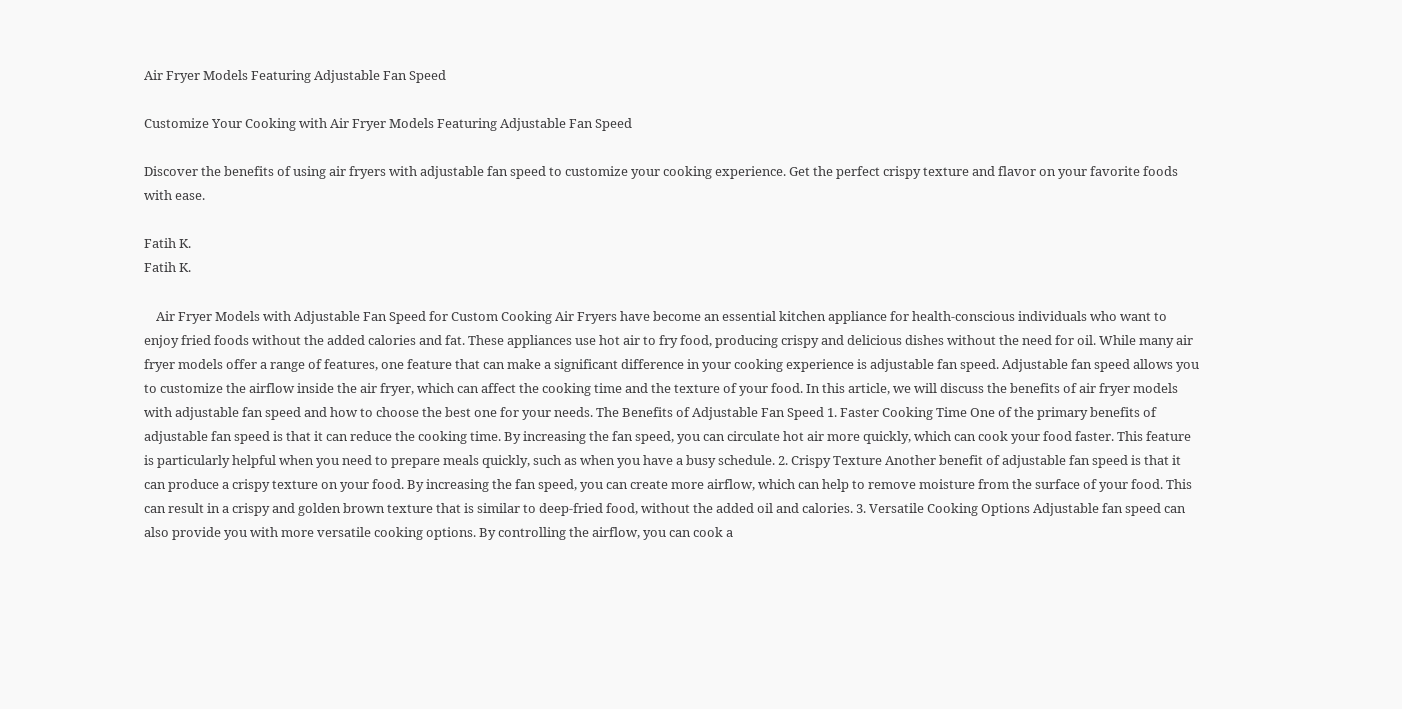Air Fryer Models Featuring Adjustable Fan Speed

Customize Your Cooking with Air Fryer Models Featuring Adjustable Fan Speed

Discover the benefits of using air fryers with adjustable fan speed to customize your cooking experience. Get the perfect crispy texture and flavor on your favorite foods with ease.

Fatih K.
Fatih K.

    Air Fryer Models with Adjustable Fan Speed for Custom Cooking Air Fryers have become an essential kitchen appliance for health-conscious individuals who want to enjoy fried foods without the added calories and fat. These appliances use hot air to fry food, producing crispy and delicious dishes without the need for oil. While many air fryer models offer a range of features, one feature that can make a significant difference in your cooking experience is adjustable fan speed. Adjustable fan speed allows you to customize the airflow inside the air fryer, which can affect the cooking time and the texture of your food. In this article, we will discuss the benefits of air fryer models with adjustable fan speed and how to choose the best one for your needs. The Benefits of Adjustable Fan Speed 1. Faster Cooking Time One of the primary benefits of adjustable fan speed is that it can reduce the cooking time. By increasing the fan speed, you can circulate hot air more quickly, which can cook your food faster. This feature is particularly helpful when you need to prepare meals quickly, such as when you have a busy schedule. 2. Crispy Texture Another benefit of adjustable fan speed is that it can produce a crispy texture on your food. By increasing the fan speed, you can create more airflow, which can help to remove moisture from the surface of your food. This can result in a crispy and golden brown texture that is similar to deep-fried food, without the added oil and calories. 3. Versatile Cooking Options Adjustable fan speed can also provide you with more versatile cooking options. By controlling the airflow, you can cook a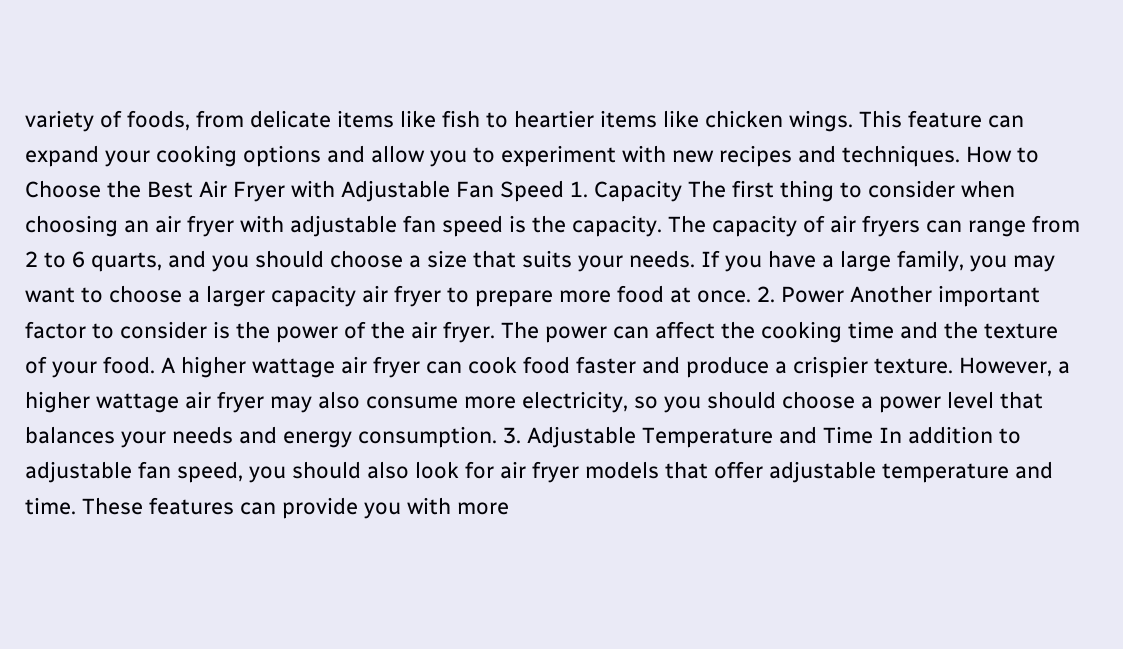variety of foods, from delicate items like fish to heartier items like chicken wings. This feature can expand your cooking options and allow you to experiment with new recipes and techniques. How to Choose the Best Air Fryer with Adjustable Fan Speed 1. Capacity The first thing to consider when choosing an air fryer with adjustable fan speed is the capacity. The capacity of air fryers can range from 2 to 6 quarts, and you should choose a size that suits your needs. If you have a large family, you may want to choose a larger capacity air fryer to prepare more food at once. 2. Power Another important factor to consider is the power of the air fryer. The power can affect the cooking time and the texture of your food. A higher wattage air fryer can cook food faster and produce a crispier texture. However, a higher wattage air fryer may also consume more electricity, so you should choose a power level that balances your needs and energy consumption. 3. Adjustable Temperature and Time In addition to adjustable fan speed, you should also look for air fryer models that offer adjustable temperature and time. These features can provide you with more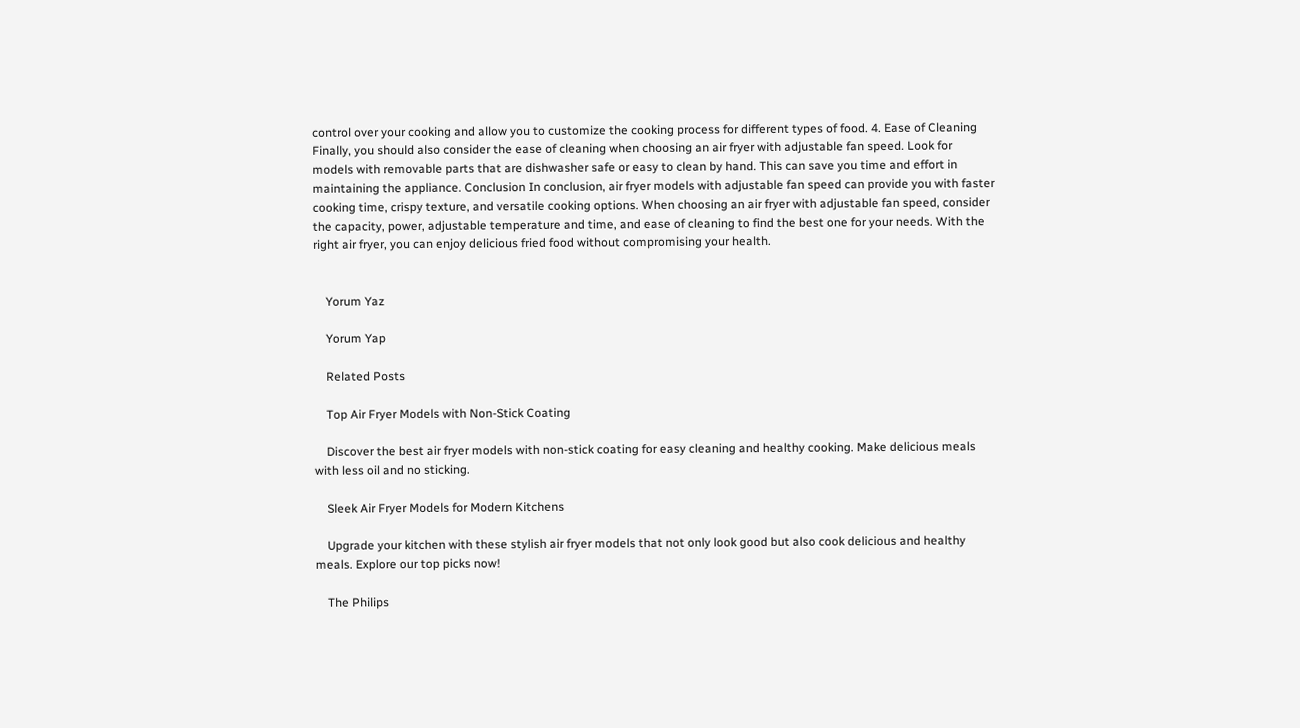control over your cooking and allow you to customize the cooking process for different types of food. 4. Ease of Cleaning Finally, you should also consider the ease of cleaning when choosing an air fryer with adjustable fan speed. Look for models with removable parts that are dishwasher safe or easy to clean by hand. This can save you time and effort in maintaining the appliance. Conclusion In conclusion, air fryer models with adjustable fan speed can provide you with faster cooking time, crispy texture, and versatile cooking options. When choosing an air fryer with adjustable fan speed, consider the capacity, power, adjustable temperature and time, and ease of cleaning to find the best one for your needs. With the right air fryer, you can enjoy delicious fried food without compromising your health.


    Yorum Yaz

    Yorum Yap

    Related Posts

    Top Air Fryer Models with Non-Stick Coating

    Discover the best air fryer models with non-stick coating for easy cleaning and healthy cooking. Make delicious meals with less oil and no sticking.

    Sleek Air Fryer Models for Modern Kitchens

    Upgrade your kitchen with these stylish air fryer models that not only look good but also cook delicious and healthy meals. Explore our top picks now!

    The Philips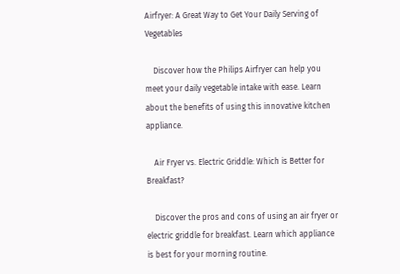Airfryer: A Great Way to Get Your Daily Serving of Vegetables

    Discover how the Philips Airfryer can help you meet your daily vegetable intake with ease. Learn about the benefits of using this innovative kitchen appliance.

    Air Fryer vs. Electric Griddle: Which is Better for Breakfast?

    Discover the pros and cons of using an air fryer or electric griddle for breakfast. Learn which appliance is best for your morning routine.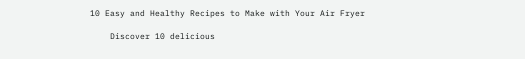10 Easy and Healthy Recipes to Make with Your Air Fryer

    Discover 10 delicious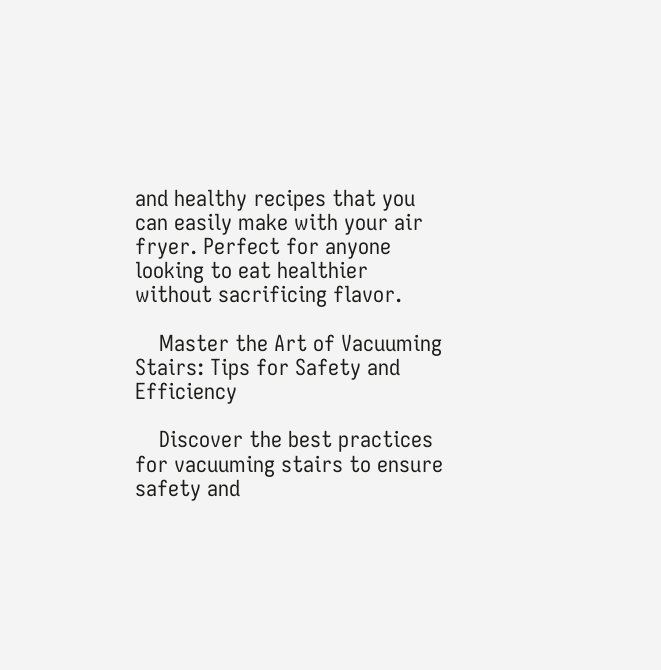and healthy recipes that you can easily make with your air fryer. Perfect for anyone looking to eat healthier without sacrificing flavor.

    Master the Art of Vacuuming Stairs: Tips for Safety and Efficiency

    Discover the best practices for vacuuming stairs to ensure safety and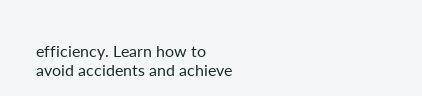efficiency. Learn how to avoid accidents and achieve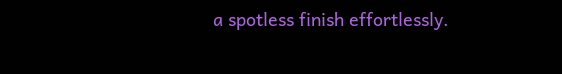a spotless finish effortlessly.